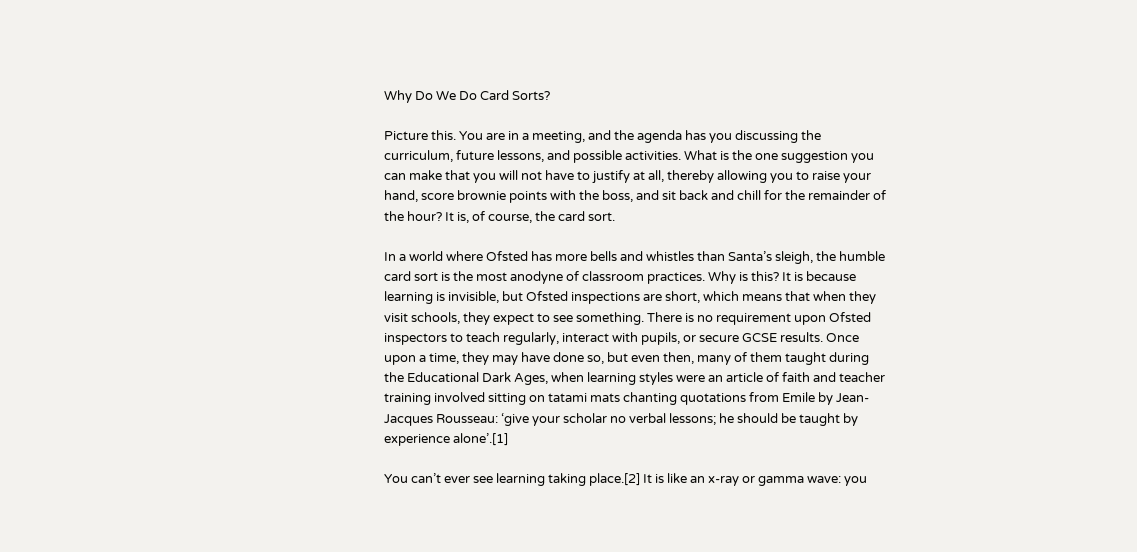Why Do We Do Card Sorts?

Picture this. You are in a meeting, and the agenda has you discussing the curriculum, future lessons, and possible activities. What is the one suggestion you can make that you will not have to justify at all, thereby allowing you to raise your hand, score brownie points with the boss, and sit back and chill for the remainder of the hour? It is, of course, the card sort.

In a world where Ofsted has more bells and whistles than Santa’s sleigh, the humble card sort is the most anodyne of classroom practices. Why is this? It is because learning is invisible, but Ofsted inspections are short, which means that when they visit schools, they expect to see something. There is no requirement upon Ofsted inspectors to teach regularly, interact with pupils, or secure GCSE results. Once upon a time, they may have done so, but even then, many of them taught during the Educational Dark Ages, when learning styles were an article of faith and teacher training involved sitting on tatami mats chanting quotations from Emile by Jean-Jacques Rousseau: ‘give your scholar no verbal lessons; he should be taught by experience alone’.[1]

You can’t ever see learning taking place.[2] It is like an x-ray or gamma wave: you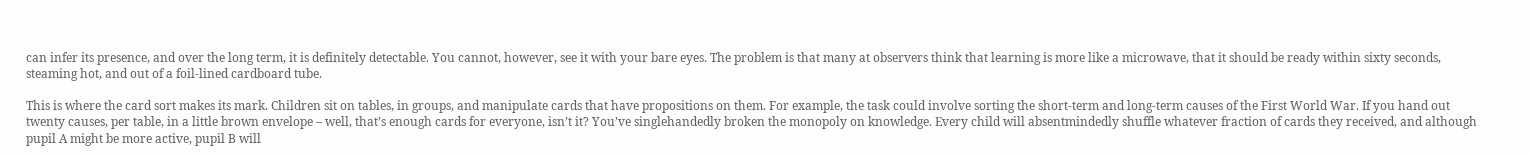can infer its presence, and over the long term, it is definitely detectable. You cannot, however, see it with your bare eyes. The problem is that many at observers think that learning is more like a microwave, that it should be ready within sixty seconds, steaming hot, and out of a foil-lined cardboard tube.

This is where the card sort makes its mark. Children sit on tables, in groups, and manipulate cards that have propositions on them. For example, the task could involve sorting the short-term and long-term causes of the First World War. If you hand out twenty causes, per table, in a little brown envelope – well, that’s enough cards for everyone, isn’t it? You’ve singlehandedly broken the monopoly on knowledge. Every child will absentmindedly shuffle whatever fraction of cards they received, and although pupil A might be more active, pupil B will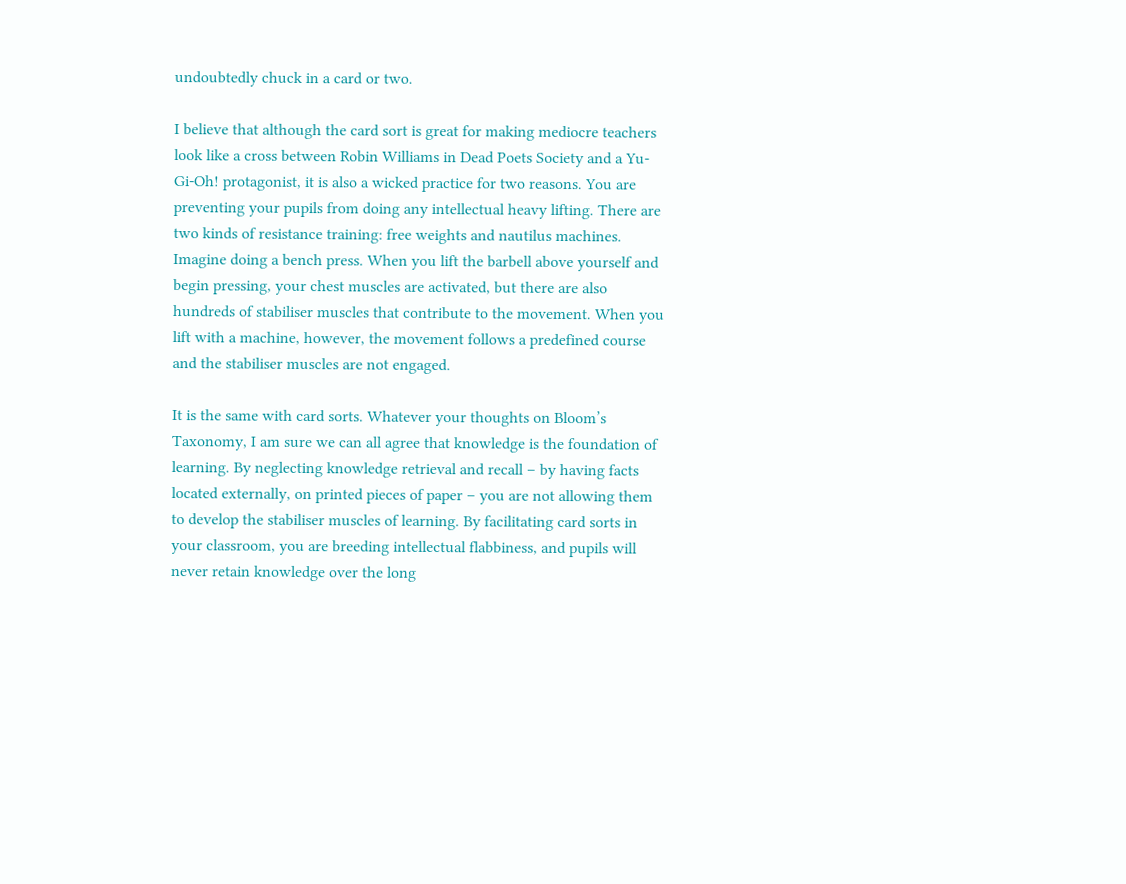undoubtedly chuck in a card or two.

I believe that although the card sort is great for making mediocre teachers look like a cross between Robin Williams in Dead Poets Society and a Yu-Gi-Oh! protagonist, it is also a wicked practice for two reasons. You are preventing your pupils from doing any intellectual heavy lifting. There are two kinds of resistance training: free weights and nautilus machines. Imagine doing a bench press. When you lift the barbell above yourself and begin pressing, your chest muscles are activated, but there are also hundreds of stabiliser muscles that contribute to the movement. When you lift with a machine, however, the movement follows a predefined course and the stabiliser muscles are not engaged.

It is the same with card sorts. Whatever your thoughts on Bloom’s Taxonomy, I am sure we can all agree that knowledge is the foundation of learning. By neglecting knowledge retrieval and recall – by having facts located externally, on printed pieces of paper – you are not allowing them to develop the stabiliser muscles of learning. By facilitating card sorts in your classroom, you are breeding intellectual flabbiness, and pupils will never retain knowledge over the long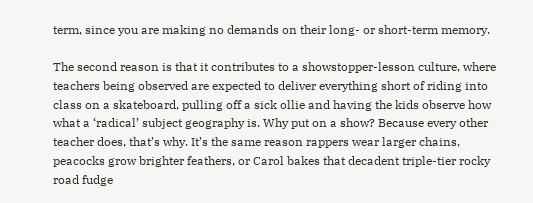term, since you are making no demands on their long- or short-term memory.

The second reason is that it contributes to a showstopper-lesson culture, where teachers being observed are expected to deliver everything short of riding into class on a skateboard, pulling off a sick ollie and having the kids observe how what a ‘radical’ subject geography is. Why put on a show? Because every other teacher does, that’s why. It’s the same reason rappers wear larger chains, peacocks grow brighter feathers, or Carol bakes that decadent triple-tier rocky road fudge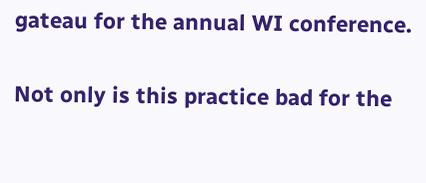gateau for the annual WI conference.

Not only is this practice bad for the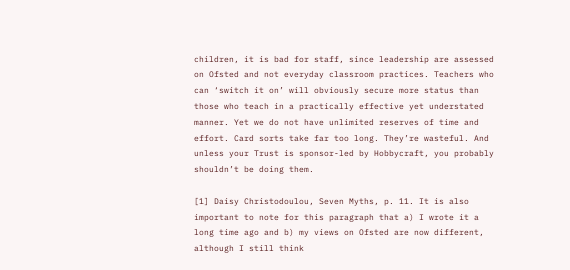children, it is bad for staff, since leadership are assessed on Ofsted and not everyday classroom practices. Teachers who can ‘switch it on’ will obviously secure more status than those who teach in a practically effective yet understated manner. Yet we do not have unlimited reserves of time and effort. Card sorts take far too long. They’re wasteful. And unless your Trust is sponsor-led by Hobbycraft, you probably shouldn’t be doing them.

[1] Daisy Christodoulou, Seven Myths, p. 11. It is also important to note for this paragraph that a) I wrote it a long time ago and b) my views on Ofsted are now different, although I still think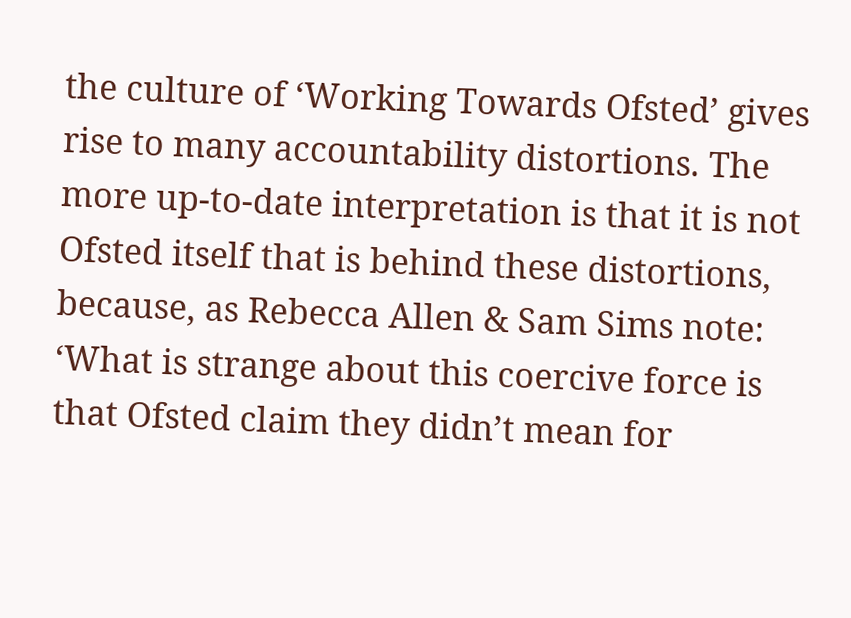the culture of ‘Working Towards Ofsted’ gives rise to many accountability distortions. The more up-to-date interpretation is that it is not Ofsted itself that is behind these distortions, because, as Rebecca Allen & Sam Sims note: ‘What is strange about this coercive force is that Ofsted claim they didn’t mean for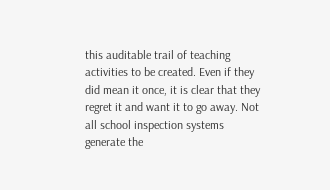this auditable trail of teaching activities to be created. Even if they did mean it once, it is clear that they regret it and want it to go away. Not all school inspection systems generate the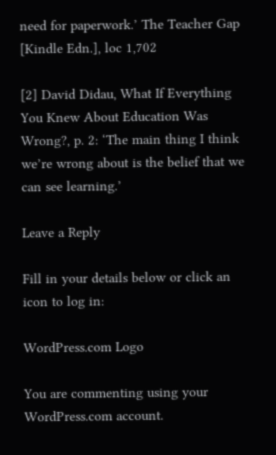need for paperwork.’ The Teacher Gap [Kindle Edn.], loc 1,702

[2] David Didau, What If Everything You Knew About Education Was Wrong?, p. 2: ‘The main thing I think we’re wrong about is the belief that we can see learning.’

Leave a Reply

Fill in your details below or click an icon to log in:

WordPress.com Logo

You are commenting using your WordPress.com account.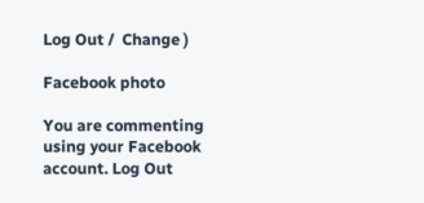Log Out /  Change )

Facebook photo

You are commenting using your Facebook account. Log Out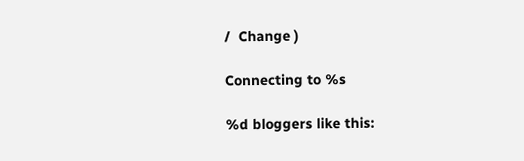/  Change )

Connecting to %s

%d bloggers like this: